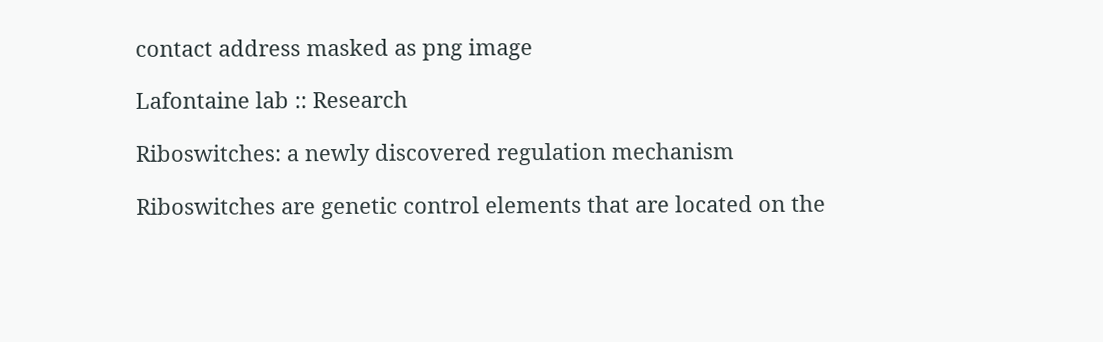contact address masked as png image

Lafontaine lab :: Research

Riboswitches: a newly discovered regulation mechanism

Riboswitches are genetic control elements that are located on the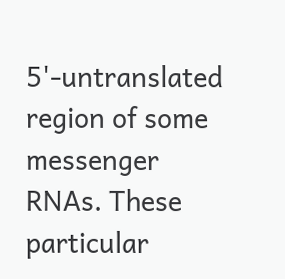5'-untranslated region of some messenger RNAs. These particular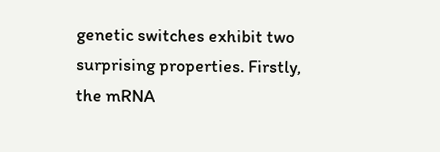genetic switches exhibit two surprising properties. Firstly, the mRNA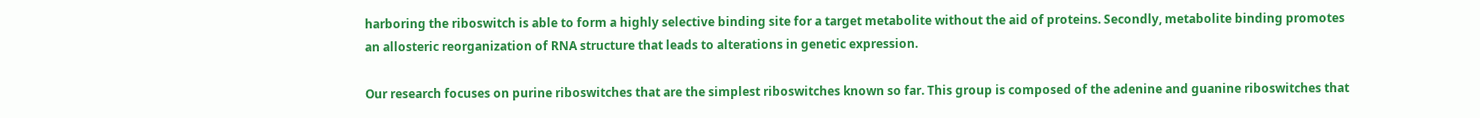harboring the riboswitch is able to form a highly selective binding site for a target metabolite without the aid of proteins. Secondly, metabolite binding promotes an allosteric reorganization of RNA structure that leads to alterations in genetic expression.

Our research focuses on purine riboswitches that are the simplest riboswitches known so far. This group is composed of the adenine and guanine riboswitches that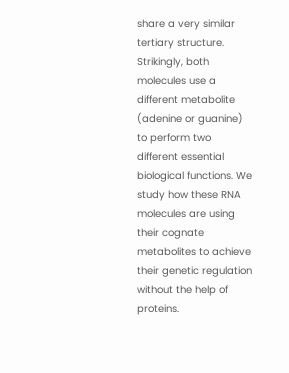share a very similar tertiary structure. Strikingly, both molecules use a different metabolite (adenine or guanine) to perform two different essential biological functions. We study how these RNA molecules are using their cognate metabolites to achieve their genetic regulation without the help of proteins.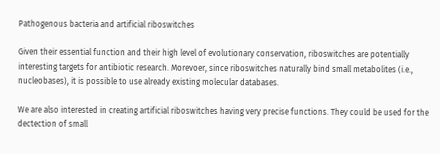Pathogenous bacteria and artificial riboswitches

Given their essential function and their high level of evolutionary conservation, riboswitches are potentially interesting targets for antibiotic research. Morevoer, since riboswitches naturally bind small metabolites (i.e., nucleobases), it is possible to use already existing molecular databases.

We are also interested in creating artificial riboswitches having very precise functions. They could be used for the dectection of small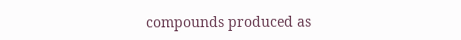compounds produced as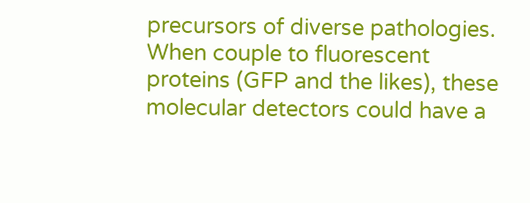precursors of diverse pathologies. When couple to fluorescent proteins (GFP and the likes), these molecular detectors could have a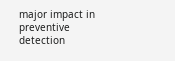major impact in preventive detection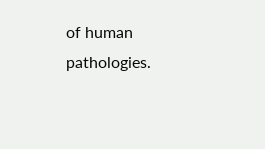of human pathologies.